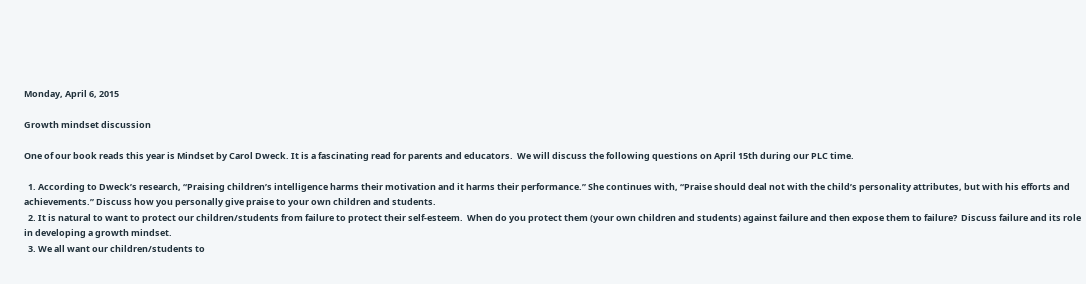Monday, April 6, 2015

Growth mindset discussion

One of our book reads this year is Mindset by Carol Dweck. It is a fascinating read for parents and educators.  We will discuss the following questions on April 15th during our PLC time.

  1. According to Dweck’s research, “Praising children’s intelligence harms their motivation and it harms their performance.” She continues with, “Praise should deal not with the child’s personality attributes, but with his efforts and achievements.” Discuss how you personally give praise to your own children and students.
  2. It is natural to want to protect our children/students from failure to protect their self-esteem.  When do you protect them (your own children and students) against failure and then expose them to failure?  Discuss failure and its role in developing a growth mindset.
  3. We all want our children/students to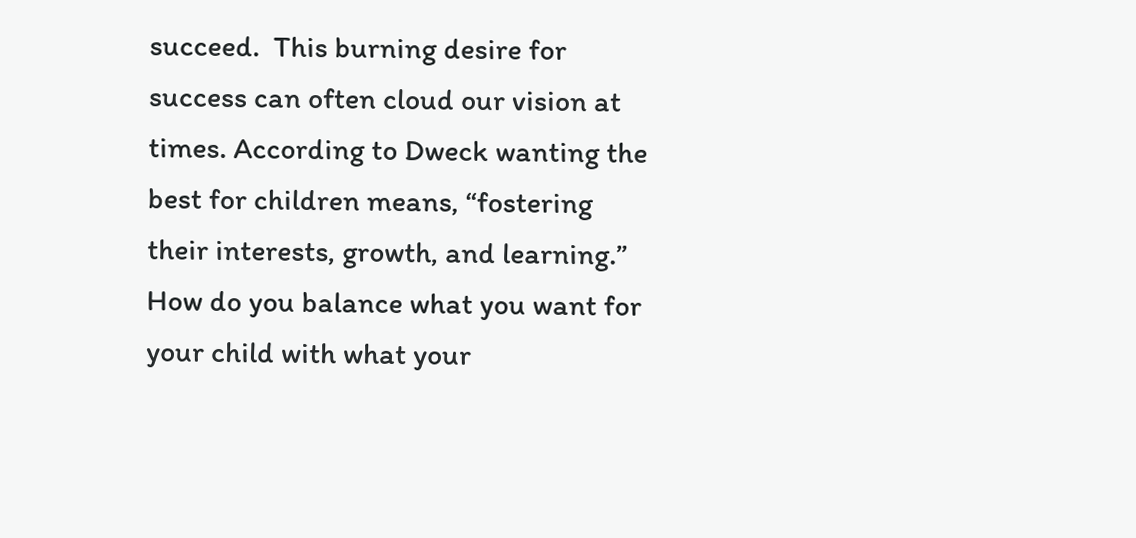succeed.  This burning desire for success can often cloud our vision at times. According to Dweck wanting the best for children means, “fostering their interests, growth, and learning.” How do you balance what you want for your child with what your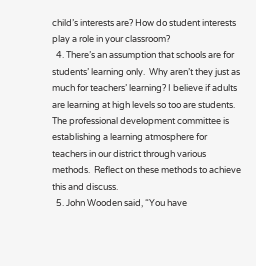child’s interests are? How do student interests play a role in your classroom?
  4. There’s an assumption that schools are for students’ learning only.  Why aren’t they just as much for teachers’ learning? I believe if adults are learning at high levels so too are students. The professional development committee is establishing a learning atmosphere for teachers in our district through various methods.  Reflect on these methods to achieve this and discuss.
  5. John Wooden said, “You have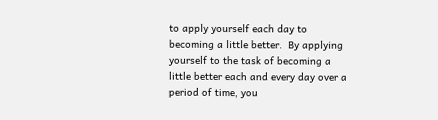to apply yourself each day to becoming a little better.  By applying yourself to the task of becoming a little better each and every day over a period of time, you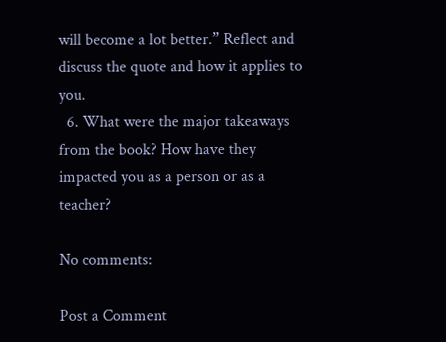will become a lot better.” Reflect and discuss the quote and how it applies to you.
  6. What were the major takeaways from the book? How have they impacted you as a person or as a teacher?

No comments:

Post a Comment